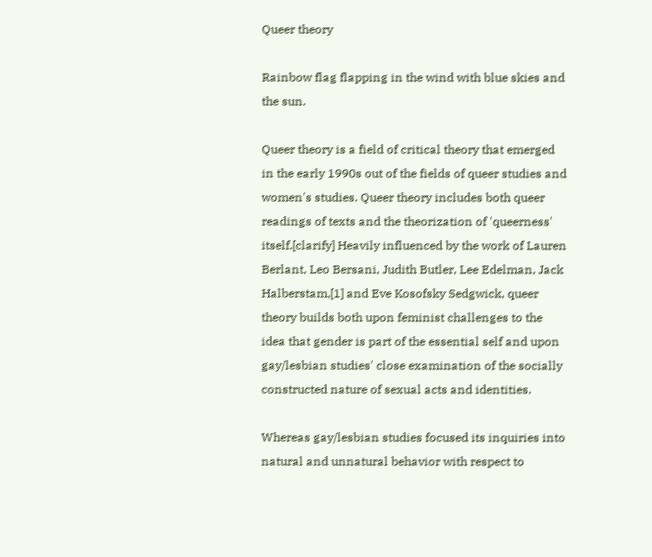Queer theory

Rainbow flag flapping in the wind with blue skies and the sun.

Queer theory is a field of critical theory that emerged in the early 1990s out of the fields of queer studies and women's studies. Queer theory includes both queer readings of texts and the theorization of 'queerness' itself.[clarify] Heavily influenced by the work of Lauren Berlant, Leo Bersani, Judith Butler, Lee Edelman, Jack Halberstam,[1] and Eve Kosofsky Sedgwick, queer theory builds both upon feminist challenges to the idea that gender is part of the essential self and upon gay/lesbian studies' close examination of the socially constructed nature of sexual acts and identities.

Whereas gay/lesbian studies focused its inquiries into natural and unnatural behavior with respect to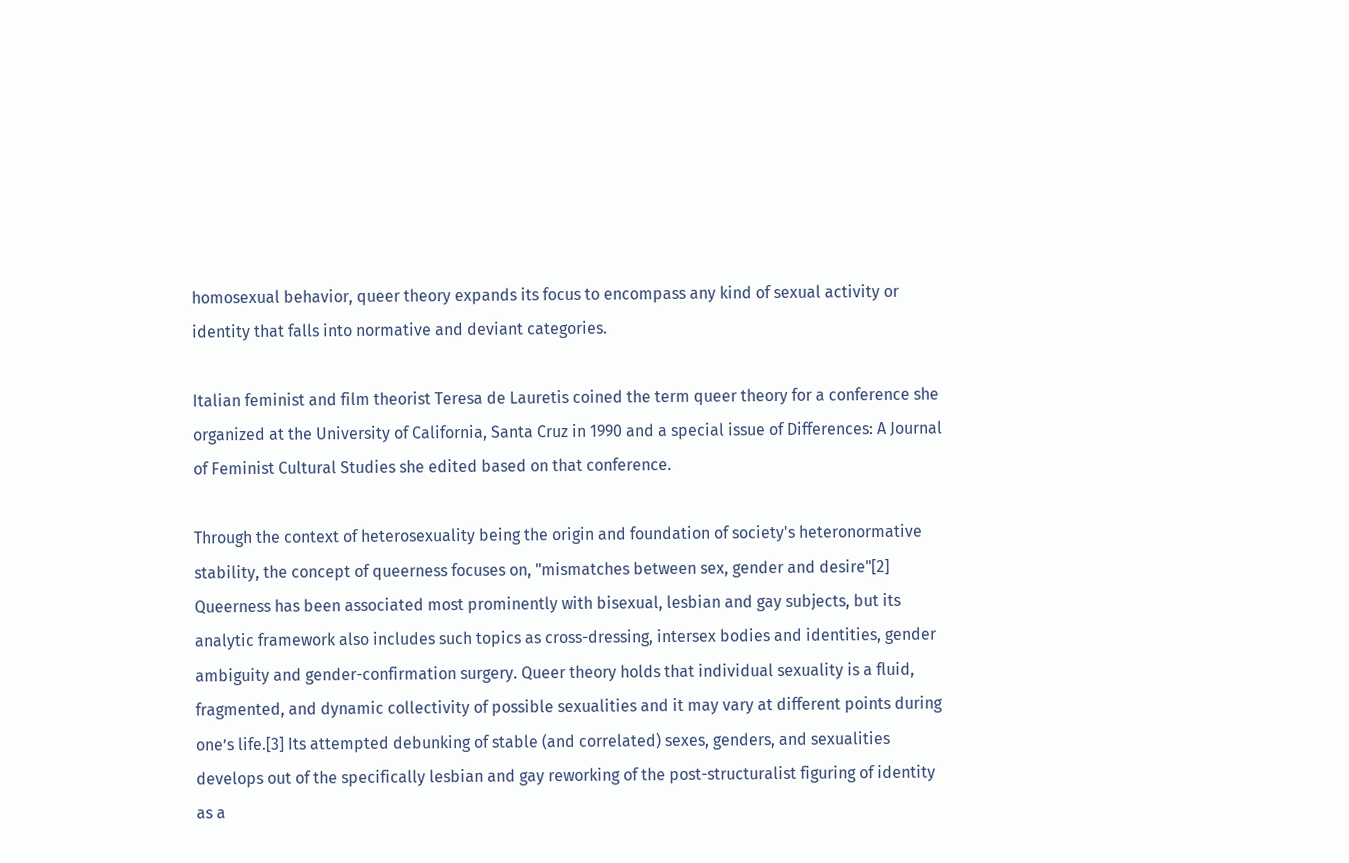homosexual behavior, queer theory expands its focus to encompass any kind of sexual activity or identity that falls into normative and deviant categories.

Italian feminist and film theorist Teresa de Lauretis coined the term queer theory for a conference she organized at the University of California, Santa Cruz in 1990 and a special issue of Differences: A Journal of Feminist Cultural Studies she edited based on that conference.

Through the context of heterosexuality being the origin and foundation of society's heteronormative stability, the concept of queerness focuses on, "mismatches between sex, gender and desire"[2] Queerness has been associated most prominently with bisexual, lesbian and gay subjects, but its analytic framework also includes such topics as cross-dressing, intersex bodies and identities, gender ambiguity and gender-confirmation surgery. Queer theory holds that individual sexuality is a fluid, fragmented, and dynamic collectivity of possible sexualities and it may vary at different points during one’s life.[3] Its attempted debunking of stable (and correlated) sexes, genders, and sexualities develops out of the specifically lesbian and gay reworking of the post-structuralist figuring of identity as a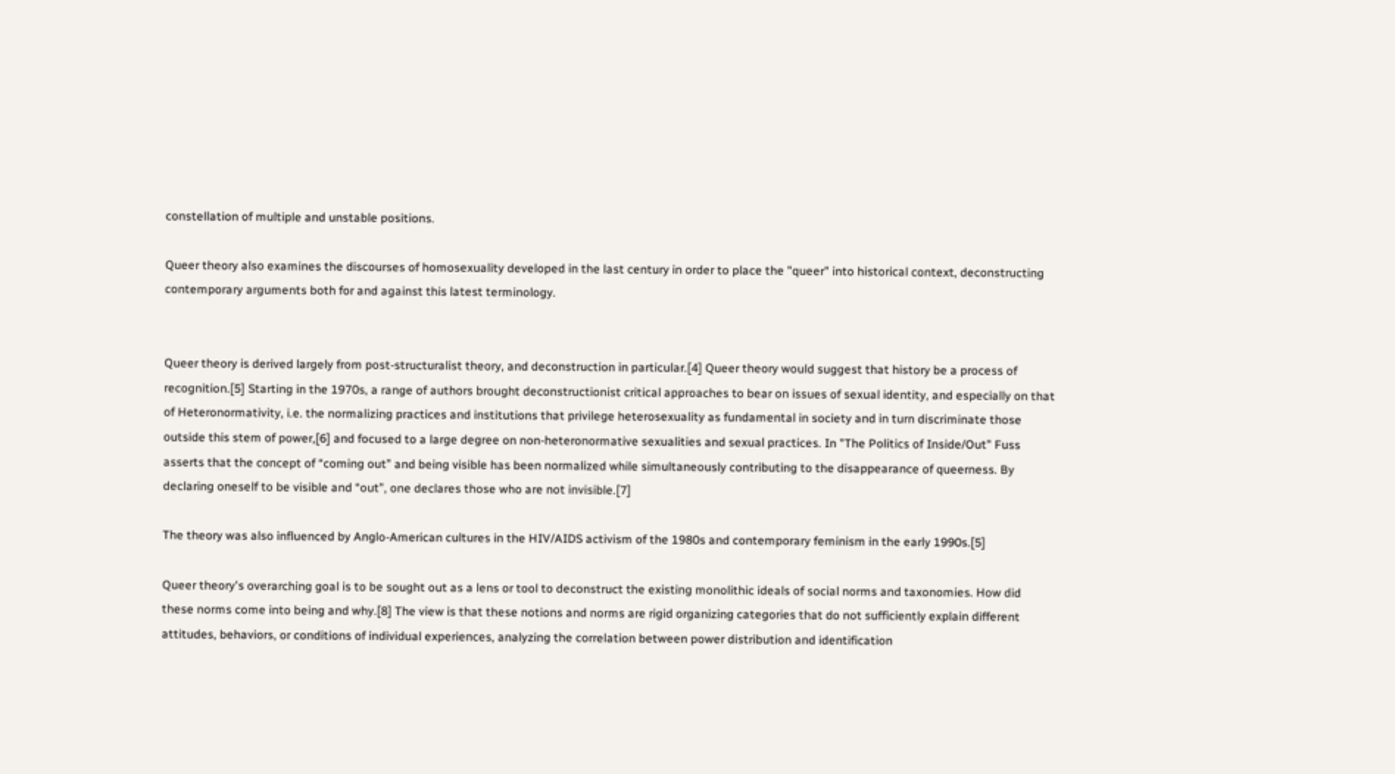constellation of multiple and unstable positions.

Queer theory also examines the discourses of homosexuality developed in the last century in order to place the "queer" into historical context, deconstructing contemporary arguments both for and against this latest terminology.


Queer theory is derived largely from post-structuralist theory, and deconstruction in particular.[4] Queer theory would suggest that history be a process of recognition.[5] Starting in the 1970s, a range of authors brought deconstructionist critical approaches to bear on issues of sexual identity, and especially on that of Heteronormativity, i.e. the normalizing practices and institutions that privilege heterosexuality as fundamental in society and in turn discriminate those outside this stem of power,[6] and focused to a large degree on non-heteronormative sexualities and sexual practices. In "The Politics of Inside/Out" Fuss asserts that the concept of “coming out” and being visible has been normalized while simultaneously contributing to the disappearance of queerness. By declaring oneself to be visible and “out”, one declares those who are not invisible.[7]

The theory was also influenced by Anglo-American cultures in the HIV/AIDS activism of the 1980s and contemporary feminism in the early 1990s.[5]

Queer theory's overarching goal is to be sought out as a lens or tool to deconstruct the existing monolithic ideals of social norms and taxonomies. How did these norms come into being and why.[8] The view is that these notions and norms are rigid organizing categories that do not sufficiently explain different attitudes, behaviors, or conditions of individual experiences, analyzing the correlation between power distribution and identification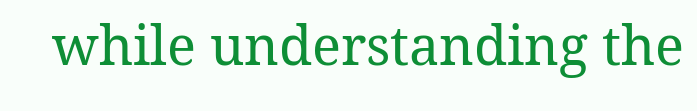while understanding the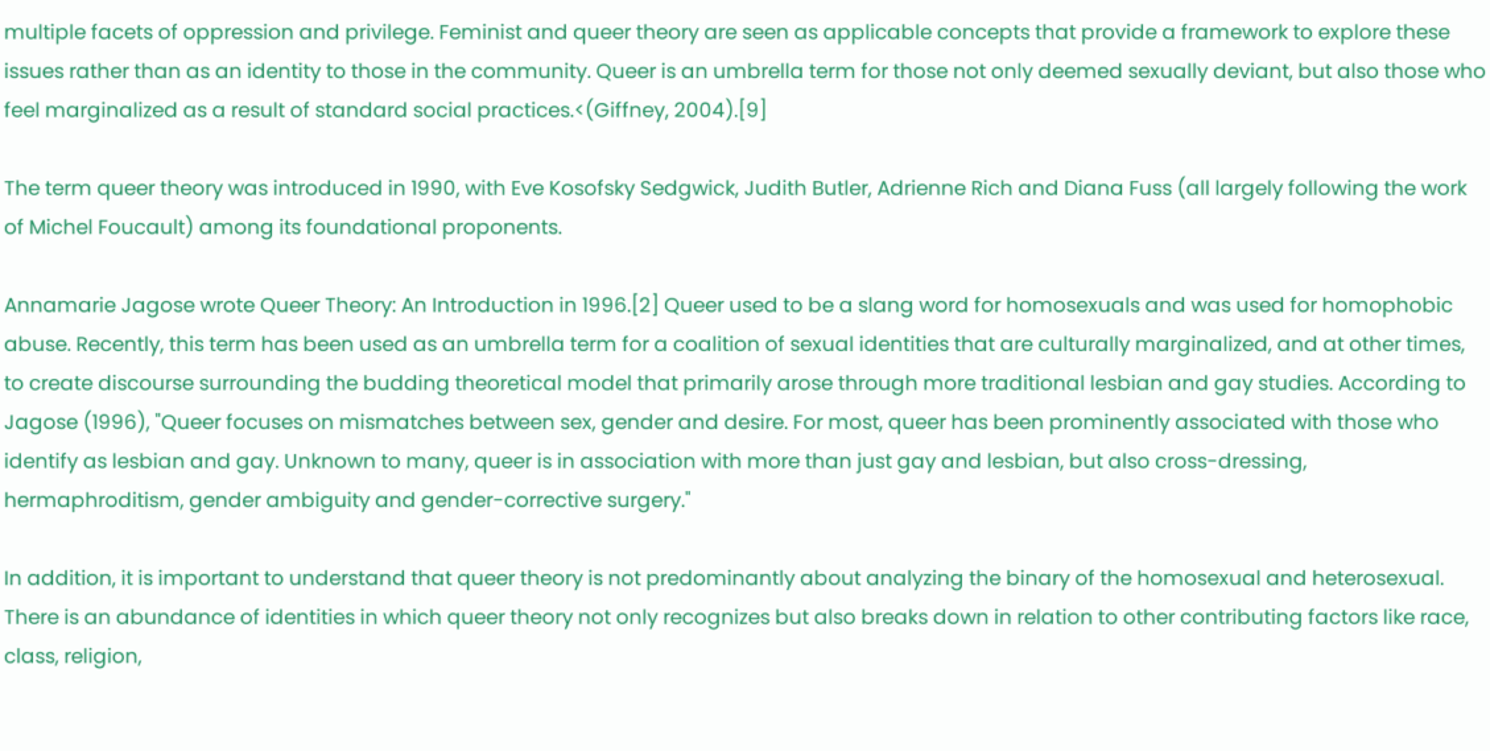multiple facets of oppression and privilege. Feminist and queer theory are seen as applicable concepts that provide a framework to explore these issues rather than as an identity to those in the community. Queer is an umbrella term for those not only deemed sexually deviant, but also those who feel marginalized as a result of standard social practices.<(Giffney, 2004).[9]

The term queer theory was introduced in 1990, with Eve Kosofsky Sedgwick, Judith Butler, Adrienne Rich and Diana Fuss (all largely following the work of Michel Foucault) among its foundational proponents.

Annamarie Jagose wrote Queer Theory: An Introduction in 1996.[2] Queer used to be a slang word for homosexuals and was used for homophobic abuse. Recently, this term has been used as an umbrella term for a coalition of sexual identities that are culturally marginalized, and at other times, to create discourse surrounding the budding theoretical model that primarily arose through more traditional lesbian and gay studies. According to Jagose (1996), "Queer focuses on mismatches between sex, gender and desire. For most, queer has been prominently associated with those who identify as lesbian and gay. Unknown to many, queer is in association with more than just gay and lesbian, but also cross-dressing, hermaphroditism, gender ambiguity and gender-corrective surgery."

In addition, it is important to understand that queer theory is not predominantly about analyzing the binary of the homosexual and heterosexual. There is an abundance of identities in which queer theory not only recognizes but also breaks down in relation to other contributing factors like race, class, religion,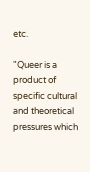etc.

"Queer is a product of specific cultural and theoretical pressures which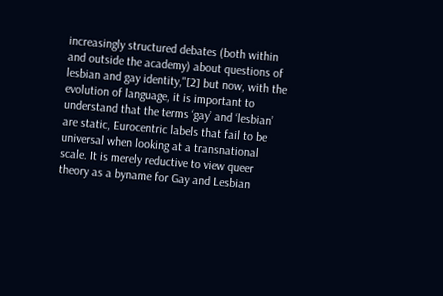increasingly structured debates (both within and outside the academy) about questions of lesbian and gay identity,"[2] but now, with the evolution of language, it is important to understand that the terms ‘gay’ and ‘lesbian’ are static, Eurocentric labels that fail to be universal when looking at a transnational scale. It is merely reductive to view queer theory as a byname for Gay and Lesbian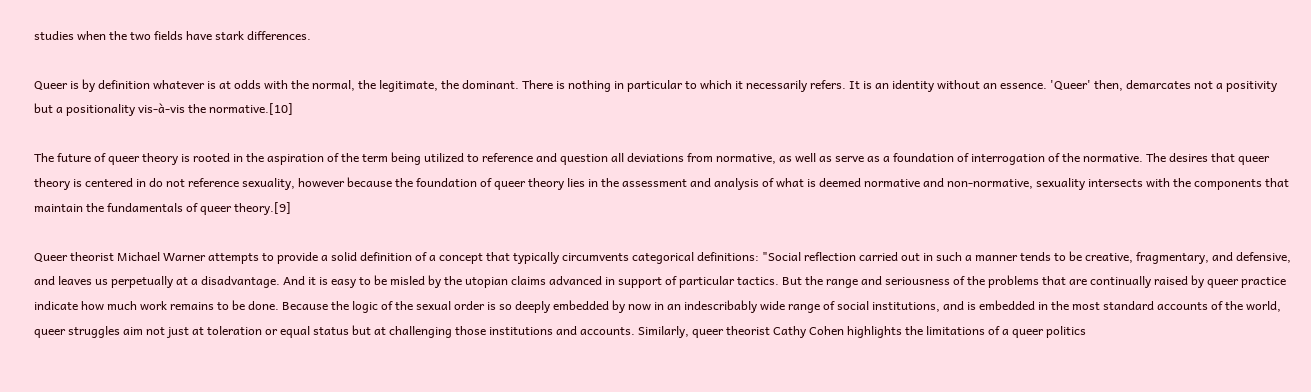studies when the two fields have stark differences.

Queer is by definition whatever is at odds with the normal, the legitimate, the dominant. There is nothing in particular to which it necessarily refers. It is an identity without an essence. 'Queer' then, demarcates not a positivity but a positionality vis-à-vis the normative.[10]

The future of queer theory is rooted in the aspiration of the term being utilized to reference and question all deviations from normative, as well as serve as a foundation of interrogation of the normative. The desires that queer theory is centered in do not reference sexuality, however because the foundation of queer theory lies in the assessment and analysis of what is deemed normative and non-normative, sexuality intersects with the components that maintain the fundamentals of queer theory.[9]

Queer theorist Michael Warner attempts to provide a solid definition of a concept that typically circumvents categorical definitions: "Social reflection carried out in such a manner tends to be creative, fragmentary, and defensive, and leaves us perpetually at a disadvantage. And it is easy to be misled by the utopian claims advanced in support of particular tactics. But the range and seriousness of the problems that are continually raised by queer practice indicate how much work remains to be done. Because the logic of the sexual order is so deeply embedded by now in an indescribably wide range of social institutions, and is embedded in the most standard accounts of the world, queer struggles aim not just at toleration or equal status but at challenging those institutions and accounts. Similarly, queer theorist Cathy Cohen highlights the limitations of a queer politics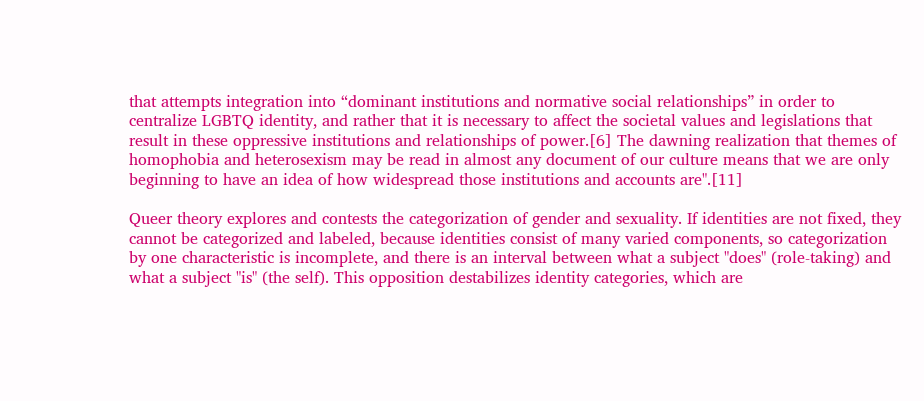that attempts integration into “dominant institutions and normative social relationships” in order to centralize LGBTQ identity, and rather that it is necessary to affect the societal values and legislations that result in these oppressive institutions and relationships of power.[6] The dawning realization that themes of homophobia and heterosexism may be read in almost any document of our culture means that we are only beginning to have an idea of how widespread those institutions and accounts are".[11]

Queer theory explores and contests the categorization of gender and sexuality. If identities are not fixed, they cannot be categorized and labeled, because identities consist of many varied components, so categorization by one characteristic is incomplete, and there is an interval between what a subject "does" (role-taking) and what a subject "is" (the self). This opposition destabilizes identity categories, which are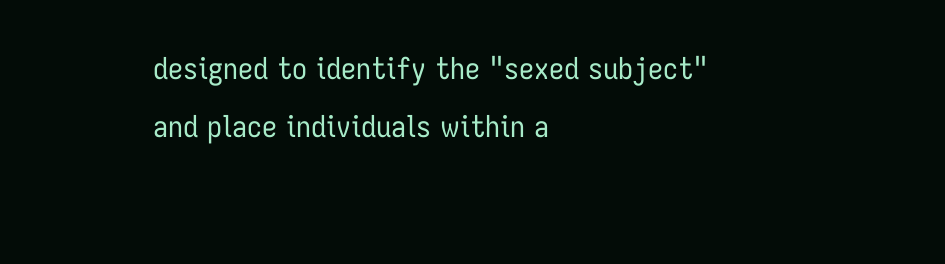designed to identify the "sexed subject" and place individuals within a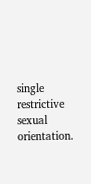single restrictive sexual orientation.